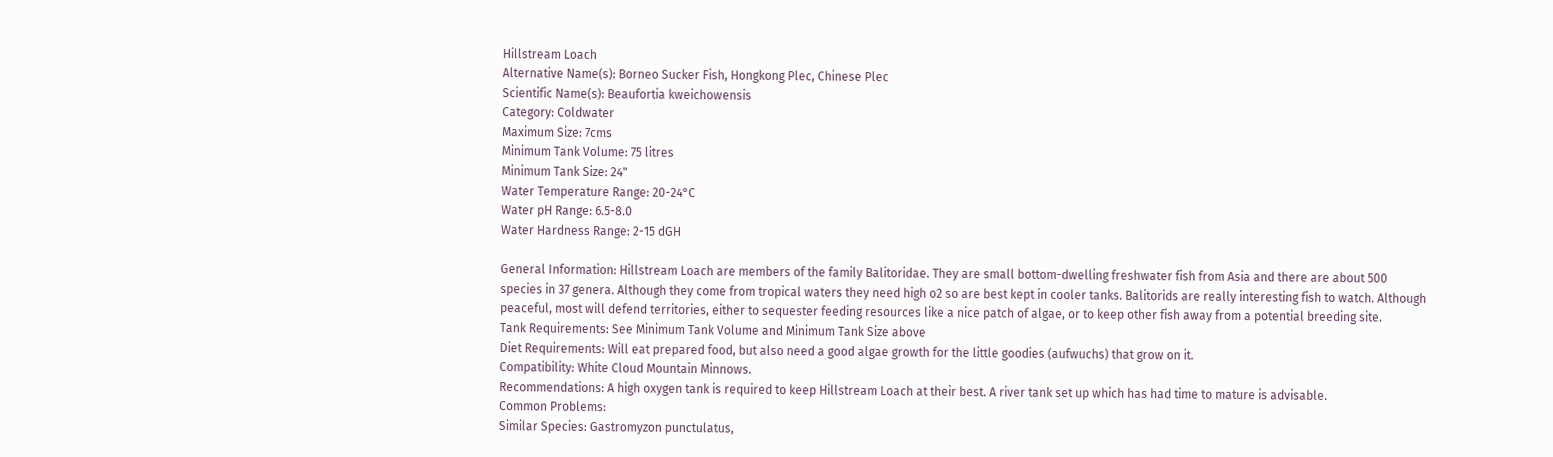Hillstream Loach
Alternative Name(s): Borneo Sucker Fish, Hongkong Plec, Chinese Plec
Scientific Name(s): Beaufortia kweichowensis
Category: Coldwater
Maximum Size: 7cms
Minimum Tank Volume: 75 litres
Minimum Tank Size: 24"
Water Temperature Range: 20-24°C
Water pH Range: 6.5-8.0
Water Hardness Range: 2-15 dGH

General Information: Hillstream Loach are members of the family Balitoridae. They are small bottom-dwelling freshwater fish from Asia and there are about 500 species in 37 genera. Although they come from tropical waters they need high o2 so are best kept in cooler tanks. Balitorids are really interesting fish to watch. Although peaceful, most will defend territories, either to sequester feeding resources like a nice patch of algae, or to keep other fish away from a potential breeding site.
Tank Requirements: See Minimum Tank Volume and Minimum Tank Size above
Diet Requirements: Will eat prepared food, but also need a good algae growth for the little goodies (aufwuchs) that grow on it.
Compatibility: White Cloud Mountain Minnows.
Recommendations: A high oxygen tank is required to keep Hillstream Loach at their best. A river tank set up which has had time to mature is advisable.
Common Problems:
Similar Species: Gastromyzon punctulatus,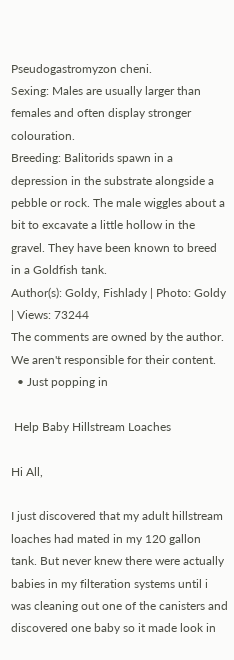Pseudogastromyzon cheni.
Sexing: Males are usually larger than females and often display stronger colouration.
Breeding: Balitorids spawn in a depression in the substrate alongside a pebble or rock. The male wiggles about a bit to excavate a little hollow in the gravel. They have been known to breed in a Goldfish tank.
Author(s): Goldy, Fishlady | Photo: Goldy | Views: 73244
The comments are owned by the author. We aren't responsible for their content.
  • Just popping in

 Help Baby Hillstream Loaches

Hi All,

I just discovered that my adult hillstream loaches had mated in my 120 gallon tank. But never knew there were actually babies in my filteration systems until i was cleaning out one of the canisters and discovered one baby so it made look in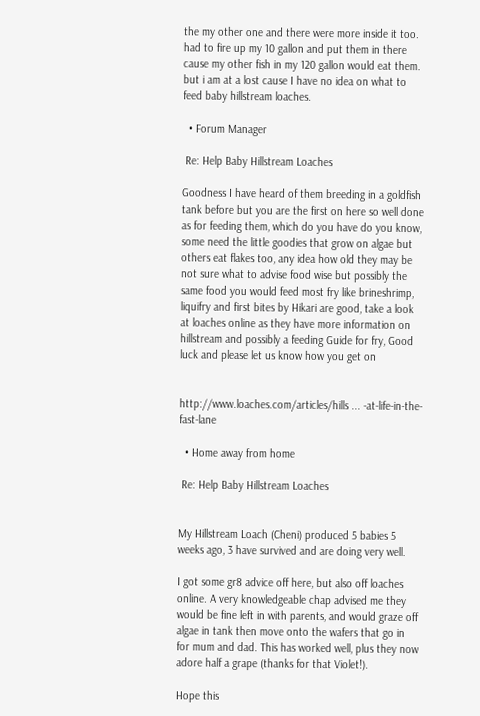the my other one and there were more inside it too. had to fire up my 10 gallon and put them in there cause my other fish in my 120 gallon would eat them. but i am at a lost cause I have no idea on what to feed baby hillstream loaches.

  • Forum Manager

 Re: Help Baby Hillstream Loaches

Goodness I have heard of them breeding in a goldfish tank before but you are the first on here so well done as for feeding them, which do you have do you know, some need the little goodies that grow on algae but others eat flakes too, any idea how old they may be not sure what to advise food wise but possibly the same food you would feed most fry like brineshrimp, liquifry and first bites by Hikari are good, take a look at loaches online as they have more information on hillstream and possibly a feeding Guide for fry, Good luck and please let us know how you get on


http://www.loaches.com/articles/hills ... -at-life-in-the-fast-lane

  • Home away from home

 Re: Help Baby Hillstream Loaches


My Hillstream Loach (Cheni) produced 5 babies 5 weeks ago, 3 have survived and are doing very well.

I got some gr8 advice off here, but also off loaches online. A very knowledgeable chap advised me they would be fine left in with parents, and would graze off algae in tank then move onto the wafers that go in for mum and dad. This has worked well, plus they now adore half a grape (thanks for that Violet!).

Hope this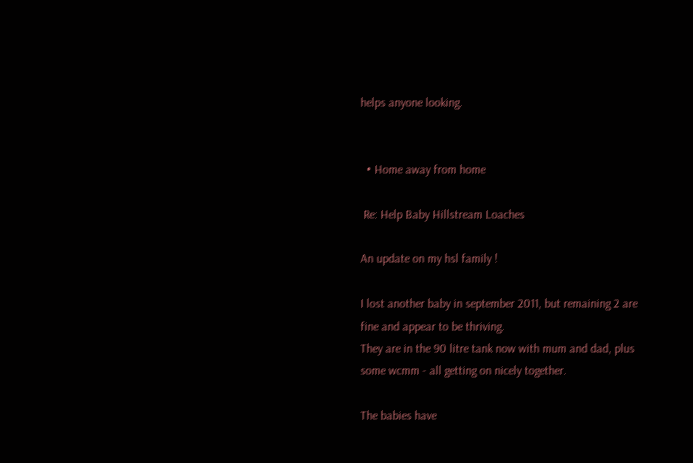helps anyone looking.


  • Home away from home

 Re: Help Baby Hillstream Loaches

An update on my hsl family !

I lost another baby in september 2011, but remaining 2 are fine and appear to be thriving.
They are in the 90 litre tank now with mum and dad, plus some wcmm - all getting on nicely together.

The babies have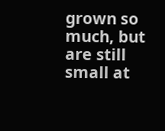grown so much, but are still small at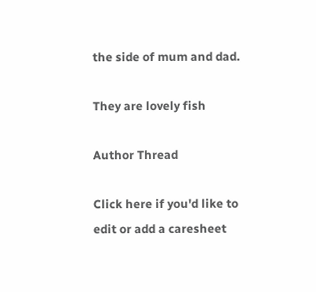the side of mum and dad.

They are lovely fish

Author Thread

Click here if you'd like to edit or add a caresheet